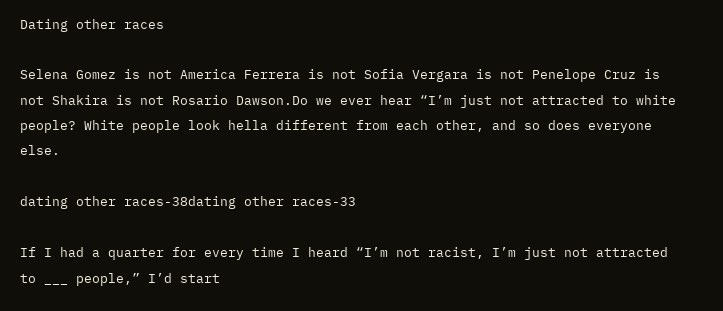Dating other races

Selena Gomez is not America Ferrera is not Sofia Vergara is not Penelope Cruz is not Shakira is not Rosario Dawson.Do we ever hear “I’m just not attracted to white people? White people look hella different from each other, and so does everyone else.

dating other races-38dating other races-33

If I had a quarter for every time I heard “I’m not racist, I’m just not attracted to ___ people,” I’d start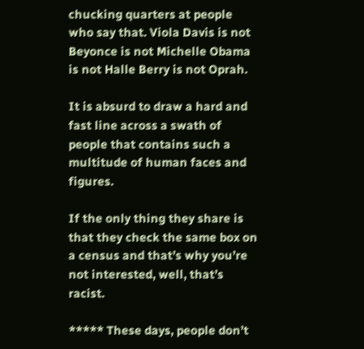chucking quarters at people who say that. Viola Davis is not Beyonce is not Michelle Obama is not Halle Berry is not Oprah.

It is absurd to draw a hard and fast line across a swath of people that contains such a multitude of human faces and figures.

If the only thing they share is that they check the same box on a census and that’s why you’re not interested, well, that’s racist.

***** These days, people don’t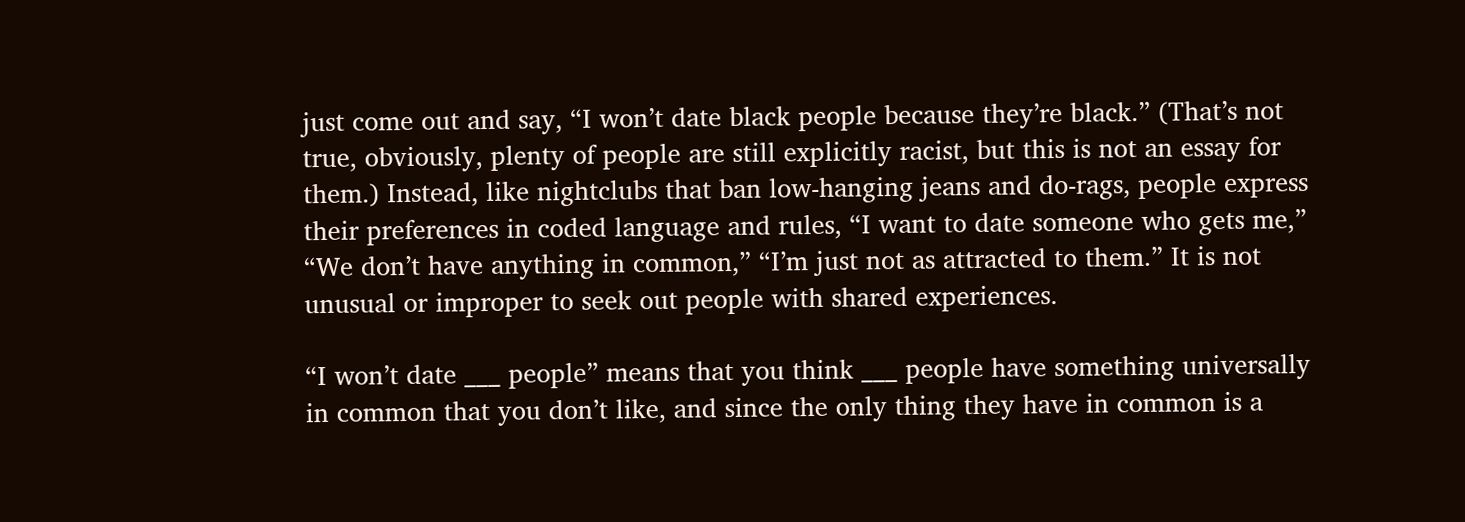just come out and say, “I won’t date black people because they’re black.” (That’s not true, obviously, plenty of people are still explicitly racist, but this is not an essay for them.) Instead, like nightclubs that ban low-hanging jeans and do-rags, people express their preferences in coded language and rules, “I want to date someone who gets me,” “We don’t have anything in common,” “I’m just not as attracted to them.” It is not unusual or improper to seek out people with shared experiences.

“I won’t date ___ people” means that you think ___ people have something universally in common that you don’t like, and since the only thing they have in common is a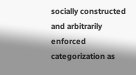socially constructed and arbitrarily enforced categorization as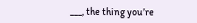___, the thing you’re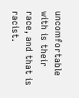uncomfortable with is their race, and that is racist.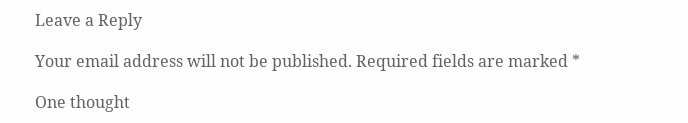Leave a Reply

Your email address will not be published. Required fields are marked *

One thought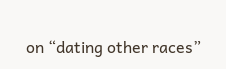on “dating other races”